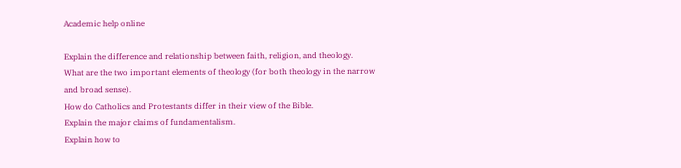Academic help online

Explain the difference and relationship between faith, religion, and theology.
What are the two important elements of theology (for both theology in the narrow and broad sense).
How do Catholics and Protestants differ in their view of the Bible.
Explain the major claims of fundamentalism.
Explain how to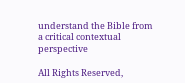understand the Bible from a critical contextual perspective

All Rights Reserved,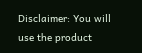Disclaimer: You will use the product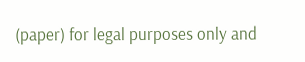(paper) for legal purposes only and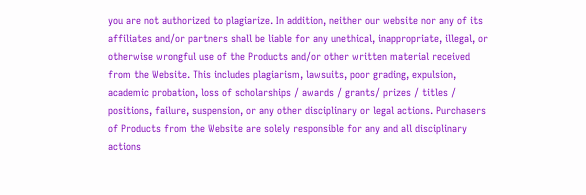you are not authorized to plagiarize. In addition, neither our website nor any of its affiliates and/or partners shall be liable for any unethical, inappropriate, illegal, or otherwise wrongful use of the Products and/or other written material received from the Website. This includes plagiarism, lawsuits, poor grading, expulsion, academic probation, loss of scholarships / awards / grants/ prizes / titles / positions, failure, suspension, or any other disciplinary or legal actions. Purchasers of Products from the Website are solely responsible for any and all disciplinary actions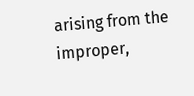arising from the improper,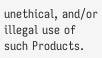unethical, and/or illegal use of such Products.